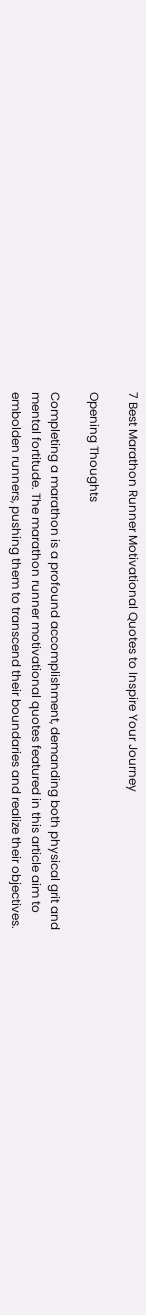7 Best Marathon Runner Motivational Quotes to Inspire Your Journey

Opening Thoughts

Completing a marathon is a profound accomplishment, demanding both physical grit and mental fortitude. The marathon runner motivational quotes featured in this article aim to embolden runners, pushing them to transcend their boundaries and realize their objectives.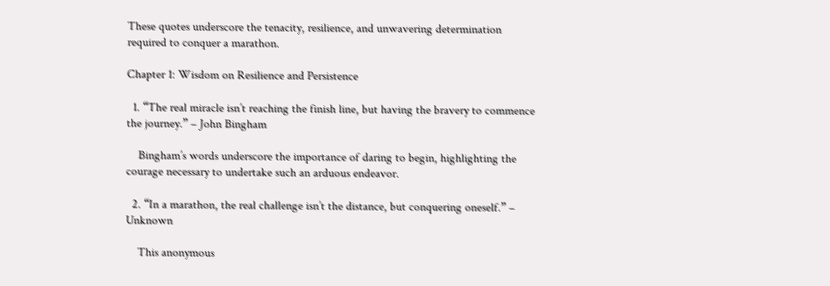These quotes underscore the tenacity, resilience, and unwavering determination required to conquer a marathon.

Chapter 1: Wisdom on Resilience and Persistence

  1. “The real miracle isn’t reaching the finish line, but having the bravery to commence the journey.” – John Bingham

    Bingham’s words underscore the importance of daring to begin, highlighting the courage necessary to undertake such an arduous endeavor.

  2. “In a marathon, the real challenge isn’t the distance, but conquering oneself.” – Unknown

    This anonymous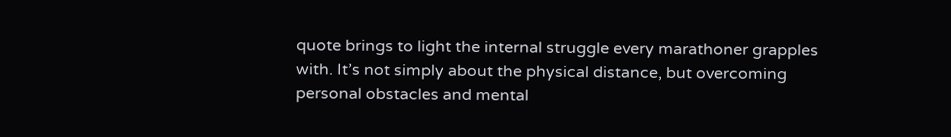quote brings to light the internal struggle every marathoner grapples with. It’s not simply about the physical distance, but overcoming personal obstacles and mental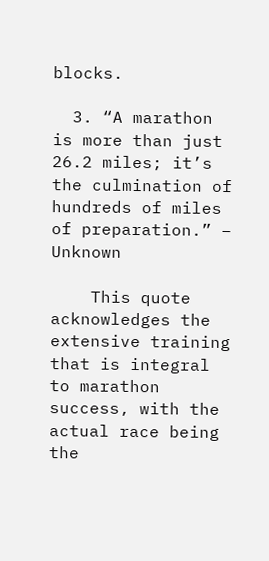blocks.

  3. “A marathon is more than just 26.2 miles; it’s the culmination of hundreds of miles of preparation.” – Unknown

    This quote acknowledges the extensive training that is integral to marathon success, with the actual race being the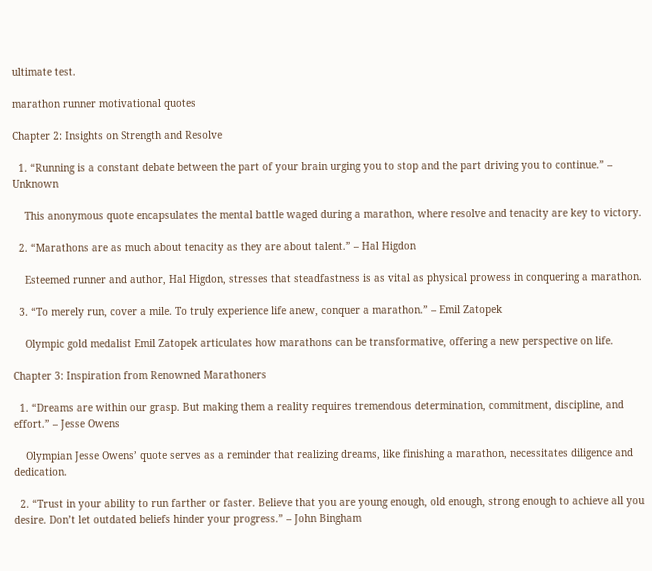ultimate test.

marathon runner motivational quotes

Chapter 2: Insights on Strength and Resolve

  1. “Running is a constant debate between the part of your brain urging you to stop and the part driving you to continue.” – Unknown

    This anonymous quote encapsulates the mental battle waged during a marathon, where resolve and tenacity are key to victory.

  2. “Marathons are as much about tenacity as they are about talent.” – Hal Higdon

    Esteemed runner and author, Hal Higdon, stresses that steadfastness is as vital as physical prowess in conquering a marathon.

  3. “To merely run, cover a mile. To truly experience life anew, conquer a marathon.” – Emil Zatopek

    Olympic gold medalist Emil Zatopek articulates how marathons can be transformative, offering a new perspective on life.

Chapter 3: Inspiration from Renowned Marathoners

  1. “Dreams are within our grasp. But making them a reality requires tremendous determination, commitment, discipline, and effort.” – Jesse Owens

    Olympian Jesse Owens’ quote serves as a reminder that realizing dreams, like finishing a marathon, necessitates diligence and dedication.

  2. “Trust in your ability to run farther or faster. Believe that you are young enough, old enough, strong enough to achieve all you desire. Don’t let outdated beliefs hinder your progress.” – John Bingham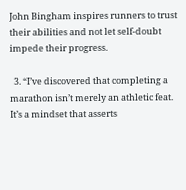John Bingham inspires runners to trust their abilities and not let self-doubt impede their progress.

  3. “I’ve discovered that completing a marathon isn’t merely an athletic feat. It’s a mindset that asserts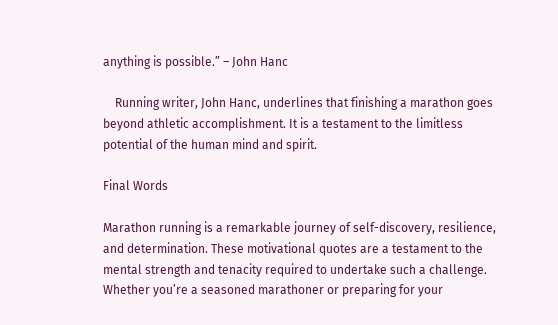anything is possible.” – John Hanc

    Running writer, John Hanc, underlines that finishing a marathon goes beyond athletic accomplishment. It is a testament to the limitless potential of the human mind and spirit.

Final Words

Marathon running is a remarkable journey of self-discovery, resilience, and determination. These motivational quotes are a testament to the mental strength and tenacity required to undertake such a challenge. Whether you’re a seasoned marathoner or preparing for your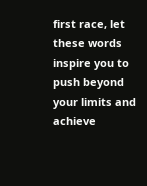first race, let these words inspire you to push beyond your limits and achieve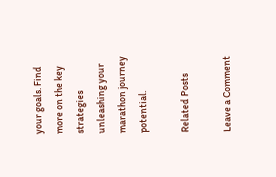your goals. Find more on the key strategies unleashing your marathon journey potential.

Related Posts

Leave a Comment